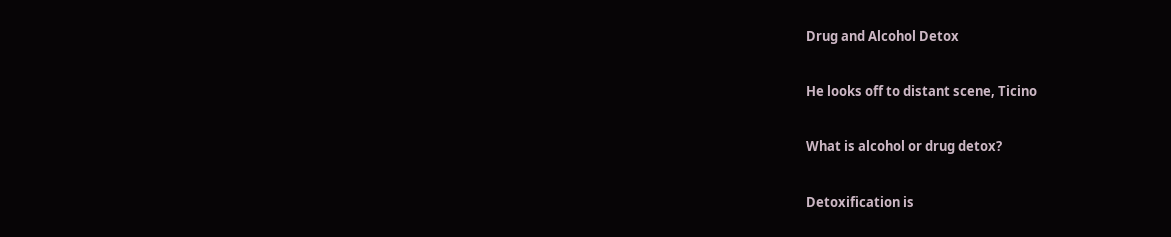Drug and Alcohol Detox

He looks off to distant scene, Ticino

What is alcohol or drug detox?

Detoxification is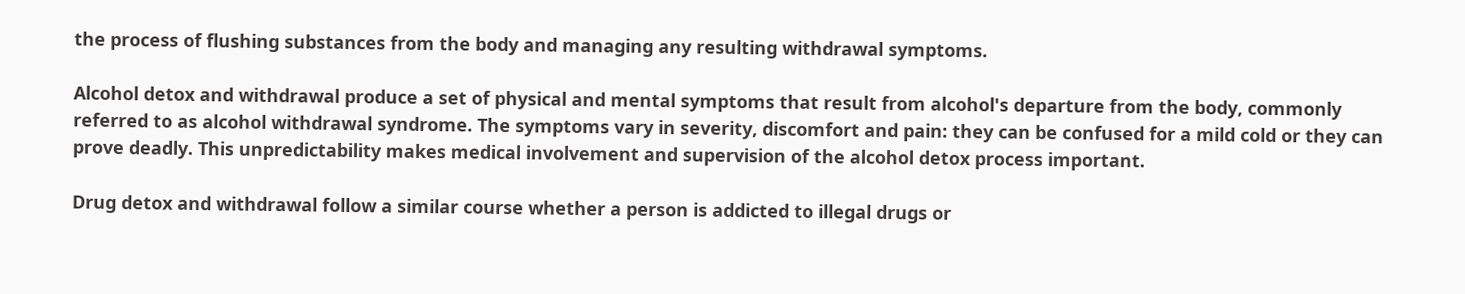the process of flushing substances from the body and managing any resulting withdrawal symptoms.

Alcohol detox and withdrawal produce a set of physical and mental symptoms that result from alcohol's departure from the body, commonly referred to as alcohol withdrawal syndrome. The symptoms vary in severity, discomfort and pain: they can be confused for a mild cold or they can prove deadly. This unpredictability makes medical involvement and supervision of the alcohol detox process important.

Drug detox and withdrawal follow a similar course whether a person is addicted to illegal drugs or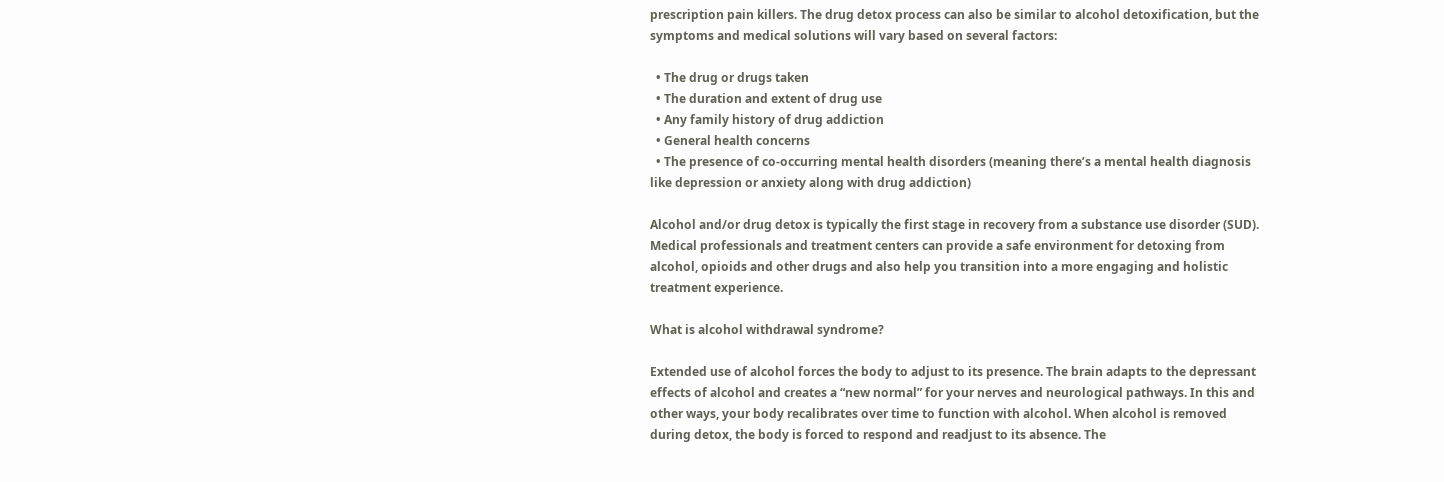prescription pain killers. The drug detox process can also be similar to alcohol detoxification, but the symptoms and medical solutions will vary based on several factors:

  • The drug or drugs taken
  • The duration and extent of drug use
  • Any family history of drug addiction
  • General health concerns
  • The presence of co-occurring mental health disorders (meaning there’s a mental health diagnosis like depression or anxiety along with drug addiction)

Alcohol and/or drug detox is typically the first stage in recovery from a substance use disorder (SUD). Medical professionals and treatment centers can provide a safe environment for detoxing from alcohol, opioids and other drugs and also help you transition into a more engaging and holistic treatment experience.

What is alcohol withdrawal syndrome?

Extended use of alcohol forces the body to adjust to its presence. The brain adapts to the depressant effects of alcohol and creates a “new normal” for your nerves and neurological pathways. In this and other ways, your body recalibrates over time to function with alcohol. When alcohol is removed during detox, the body is forced to respond and readjust to its absence. The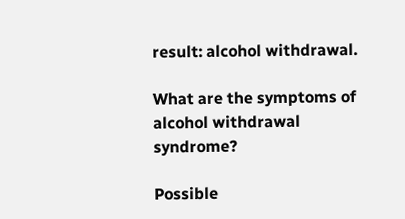result: alcohol withdrawal.

What are the symptoms of alcohol withdrawal syndrome?

Possible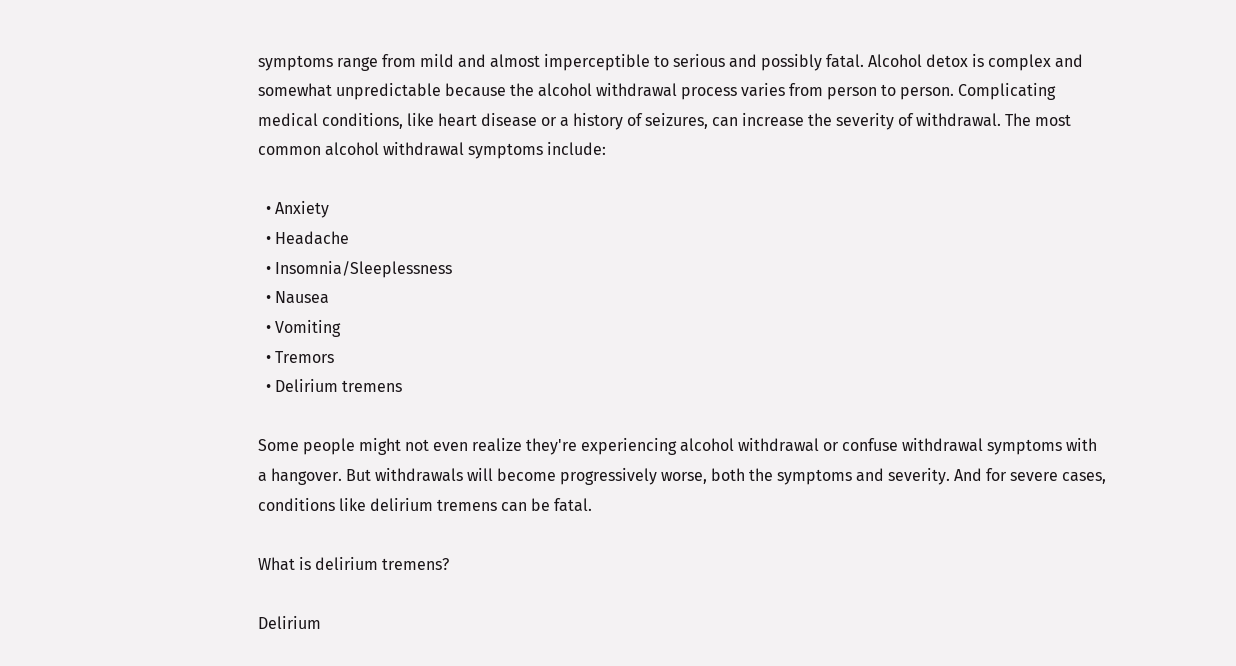symptoms range from mild and almost imperceptible to serious and possibly fatal. Alcohol detox is complex and somewhat unpredictable because the alcohol withdrawal process varies from person to person. Complicating medical conditions, like heart disease or a history of seizures, can increase the severity of withdrawal. The most common alcohol withdrawal symptoms include:

  • Anxiety
  • Headache
  • Insomnia/Sleeplessness
  • Nausea
  • Vomiting
  • Tremors
  • Delirium tremens

Some people might not even realize they're experiencing alcohol withdrawal or confuse withdrawal symptoms with a hangover. But withdrawals will become progressively worse, both the symptoms and severity. And for severe cases, conditions like delirium tremens can be fatal.

What is delirium tremens?

Delirium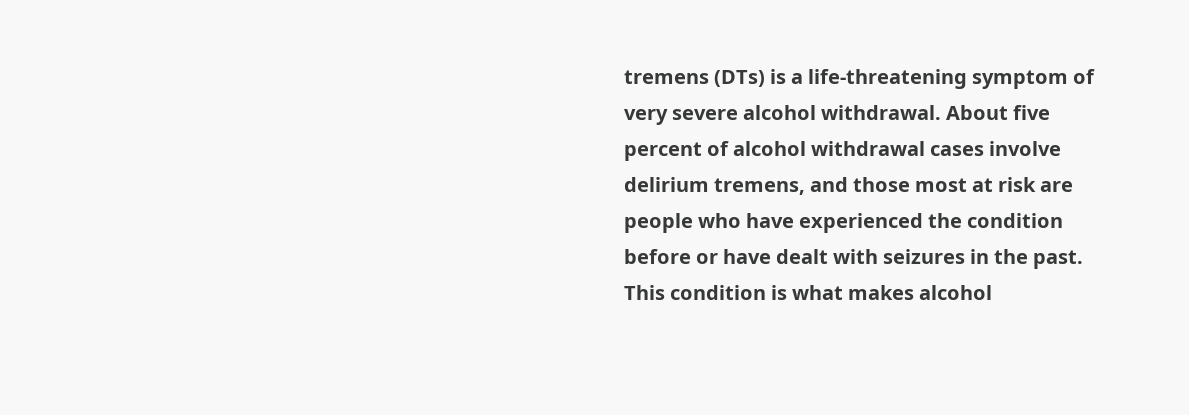tremens (DTs) is a life-threatening symptom of very severe alcohol withdrawal. About five percent of alcohol withdrawal cases involve delirium tremens, and those most at risk are people who have experienced the condition before or have dealt with seizures in the past. This condition is what makes alcohol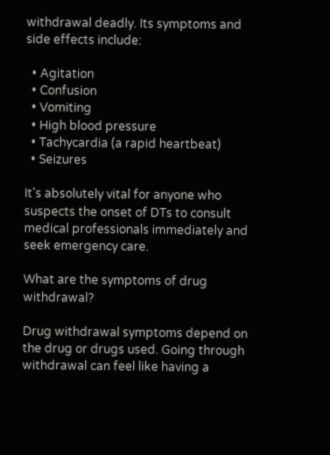withdrawal deadly. Its symptoms and side effects include:

  • Agitation
  • Confusion
  • Vomiting
  • High blood pressure
  • Tachycardia (a rapid heartbeat)
  • Seizures

It's absolutely vital for anyone who suspects the onset of DTs to consult medical professionals immediately and seek emergency care.

What are the symptoms of drug withdrawal?

Drug withdrawal symptoms depend on the drug or drugs used. Going through withdrawal can feel like having a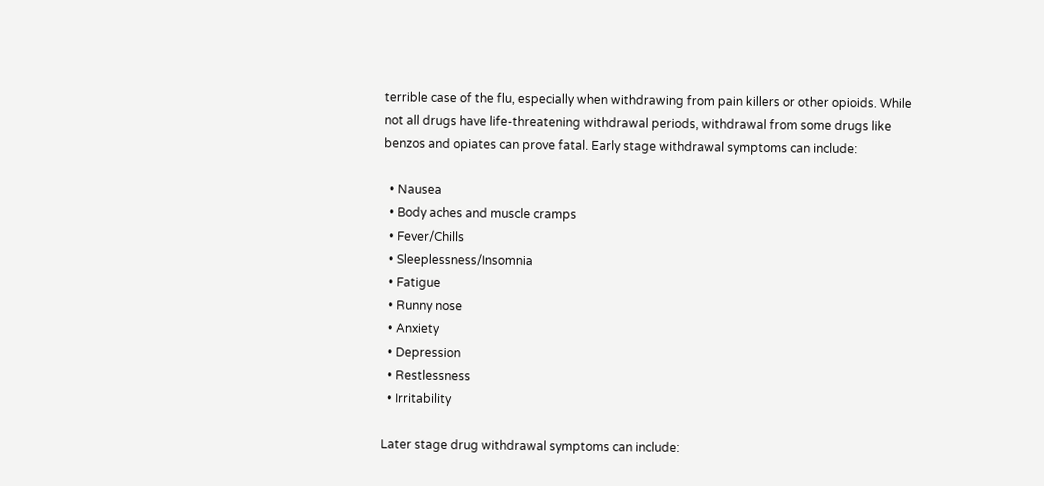terrible case of the flu, especially when withdrawing from pain killers or other opioids. While not all drugs have life-threatening withdrawal periods, withdrawal from some drugs like benzos and opiates can prove fatal. Early stage withdrawal symptoms can include:

  • Nausea
  • Body aches and muscle cramps
  • Fever/Chills
  • Sleeplessness/Insomnia
  • Fatigue
  • Runny nose
  • Anxiety
  • Depression
  • Restlessness
  • Irritability

Later stage drug withdrawal symptoms can include: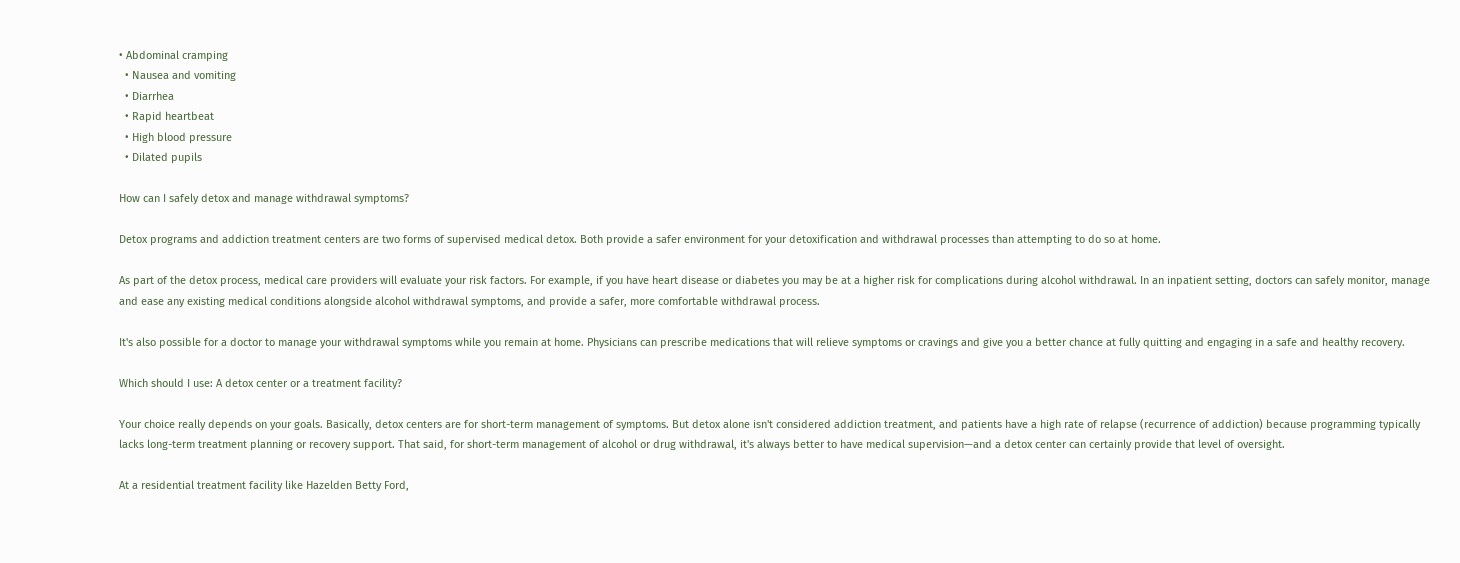• Abdominal cramping
  • Nausea and vomiting
  • Diarrhea
  • Rapid heartbeat
  • High blood pressure
  • Dilated pupils

How can I safely detox and manage withdrawal symptoms?

Detox programs and addiction treatment centers are two forms of supervised medical detox. Both provide a safer environment for your detoxification and withdrawal processes than attempting to do so at home.

As part of the detox process, medical care providers will evaluate your risk factors. For example, if you have heart disease or diabetes you may be at a higher risk for complications during alcohol withdrawal. In an inpatient setting, doctors can safely monitor, manage and ease any existing medical conditions alongside alcohol withdrawal symptoms, and provide a safer, more comfortable withdrawal process.

It's also possible for a doctor to manage your withdrawal symptoms while you remain at home. Physicians can prescribe medications that will relieve symptoms or cravings and give you a better chance at fully quitting and engaging in a safe and healthy recovery.

Which should I use: A detox center or a treatment facility?

Your choice really depends on your goals. Basically, detox centers are for short-term management of symptoms. But detox alone isn't considered addiction treatment, and patients have a high rate of relapse (recurrence of addiction) because programming typically lacks long-term treatment planning or recovery support. That said, for short-term management of alcohol or drug withdrawal, it's always better to have medical supervision—and a detox center can certainly provide that level of oversight.

At a residential treatment facility like Hazelden Betty Ford,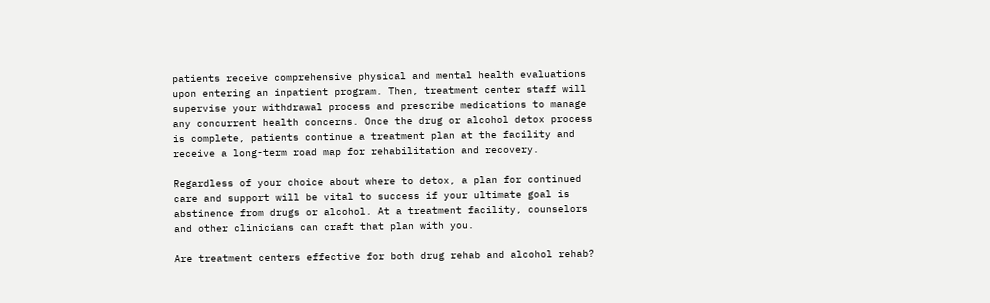patients receive comprehensive physical and mental health evaluations upon entering an inpatient program. Then, treatment center staff will supervise your withdrawal process and prescribe medications to manage any concurrent health concerns. Once the drug or alcohol detox process is complete, patients continue a treatment plan at the facility and receive a long-term road map for rehabilitation and recovery.

Regardless of your choice about where to detox, a plan for continued care and support will be vital to success if your ultimate goal is abstinence from drugs or alcohol. At a treatment facility, counselors and other clinicians can craft that plan with you.

Are treatment centers effective for both drug rehab and alcohol rehab?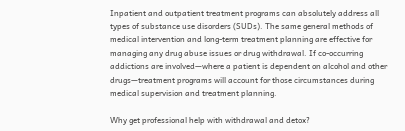Inpatient and outpatient treatment programs can absolutely address all types of substance use disorders (SUDs). The same general methods of medical intervention and long-term treatment planning are effective for managing any drug abuse issues or drug withdrawal. If co-occurring addictions are involved—where a patient is dependent on alcohol and other drugs—treatment programs will account for those circumstances during medical supervision and treatment planning.

Why get professional help with withdrawal and detox?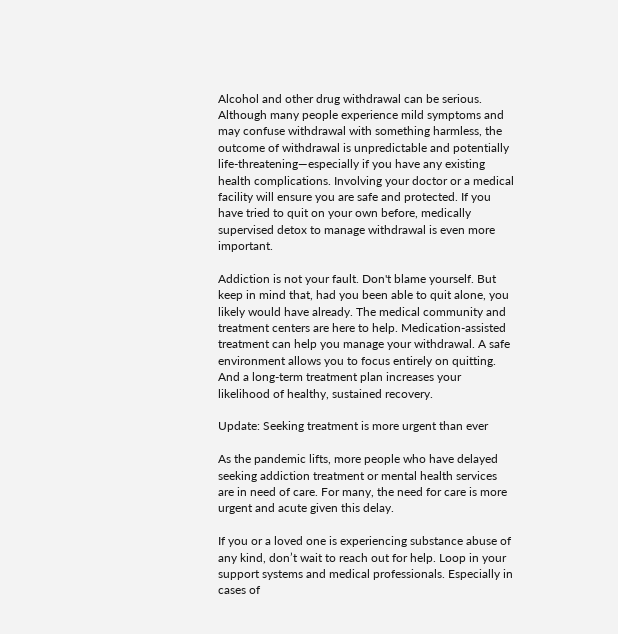Alcohol and other drug withdrawal can be serious. Although many people experience mild symptoms and may confuse withdrawal with something harmless, the outcome of withdrawal is unpredictable and potentially life-threatening—especially if you have any existing health complications. Involving your doctor or a medical facility will ensure you are safe and protected. If you have tried to quit on your own before, medically supervised detox to manage withdrawal is even more important.

Addiction is not your fault. Don't blame yourself. But keep in mind that, had you been able to quit alone, you likely would have already. The medical community and treatment centers are here to help. Medication-assisted treatment can help you manage your withdrawal. A safe environment allows you to focus entirely on quitting. And a long-term treatment plan increases your likelihood of healthy, sustained recovery.

Update: Seeking treatment is more urgent than ever

As the pandemic lifts, more people who have delayed seeking addiction treatment or mental health services are in need of care. For many, the need for care is more urgent and acute given this delay.

If you or a loved one is experiencing substance abuse of any kind, don’t wait to reach out for help. Loop in your support systems and medical professionals. Especially in cases of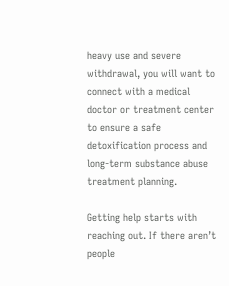heavy use and severe withdrawal, you will want to connect with a medical doctor or treatment center to ensure a safe detoxification process and long-term substance abuse treatment planning.

Getting help starts with reaching out. If there aren’t people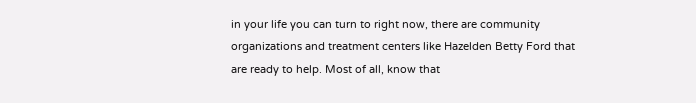in your life you can turn to right now, there are community organizations and treatment centers like Hazelden Betty Ford that are ready to help. Most of all, know that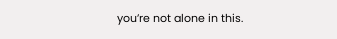you’re not alone in this.